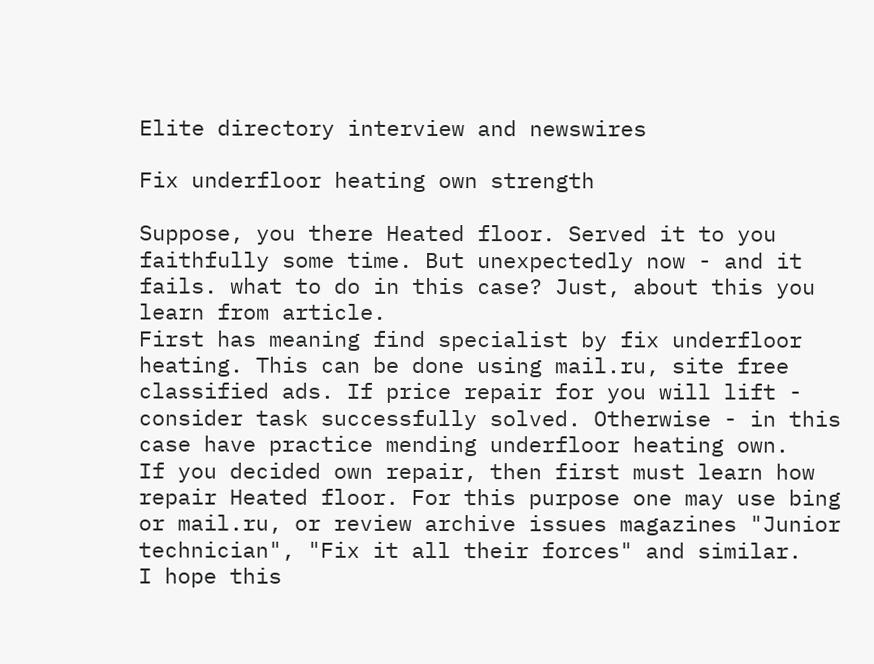Elite directory interview and newswires

Fix underfloor heating own strength

Suppose, you there Heated floor. Served it to you faithfully some time. But unexpectedly now - and it fails. what to do in this case? Just, about this you learn from article.
First has meaning find specialist by fix underfloor heating. This can be done using mail.ru, site free classified ads. If price repair for you will lift - consider task successfully solved. Otherwise - in this case have practice mending underfloor heating own.
If you decided own repair, then first must learn how repair Heated floor. For this purpose one may use bing or mail.ru, or review archive issues magazines "Junior technician", "Fix it all their forces" and similar.
I hope this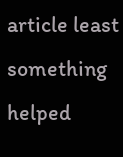article least something helped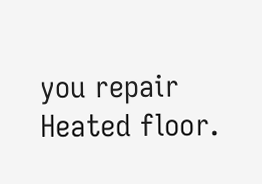you repair Heated floor.